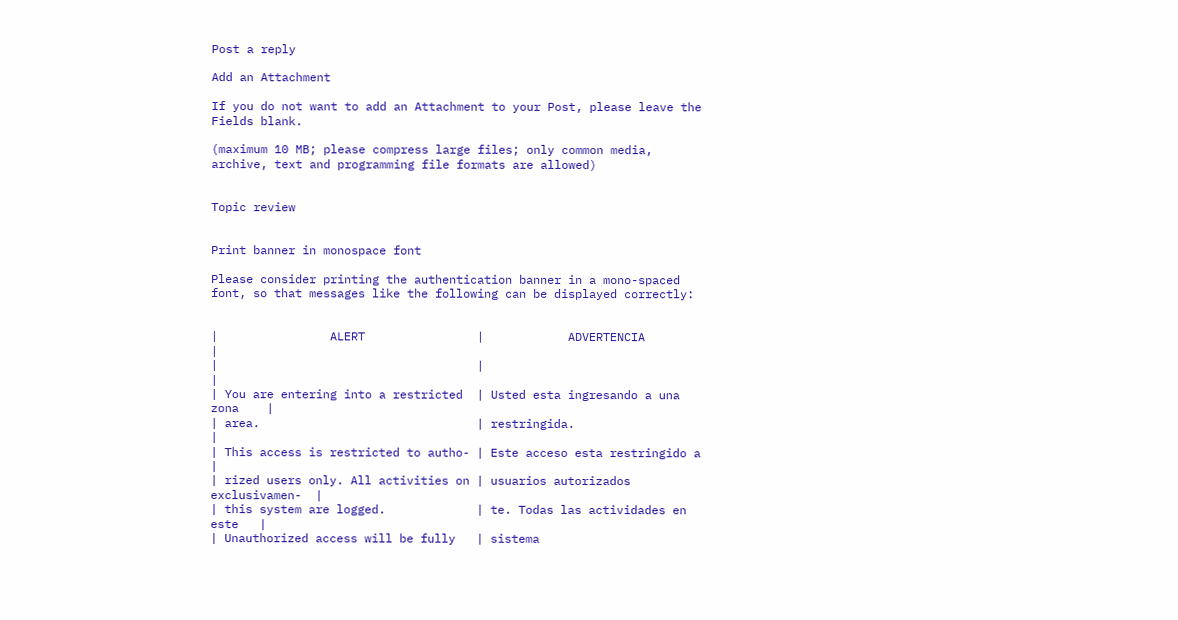Post a reply

Add an Attachment

If you do not want to add an Attachment to your Post, please leave the Fields blank.

(maximum 10 MB; please compress large files; only common media, archive, text and programming file formats are allowed)


Topic review


Print banner in monospace font

Please consider printing the authentication banner in a mono-spaced font, so that messages like the following can be displayed correctly:


|                ALERT                |            ADVERTENCIA              |
|                                     |                                     |
| You are entering into a restricted  | Usted esta ingresando a una zona    |
| area.                               | restringida.                        |
| This access is restricted to autho- | Este acceso esta restringido a      |
| rized users only. All activities on | usuarios autorizados exclusivamen-  |
| this system are logged.             | te. Todas las actividades en este   |
| Unauthorized access will be fully   | sistema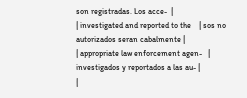son registradas. Los acce-  |
| investigated and reported to the    | sos no autorizados seran cabalmente |
| appropriate law enforcement agen-   | investigados y reportados a las au- |
|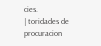cies.                               | toridades de procuracion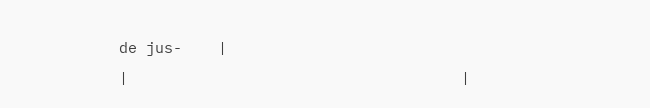de jus-    |
|                                     |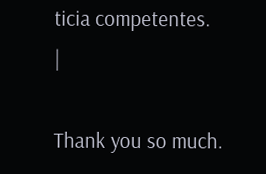ticia competentes.                  |

Thank you so much.